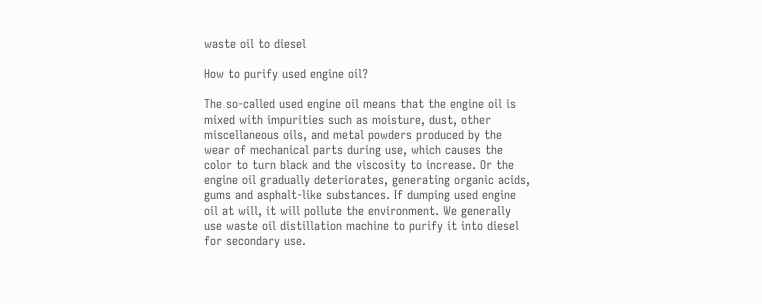waste oil to diesel

How to purify used engine oil?

The so-called used engine oil means that the engine oil is mixed with impurities such as moisture, dust, other miscellaneous oils, and metal powders produced by the wear of mechanical parts during use, which causes the color to turn black and the viscosity to increase. Or the engine oil gradually deteriorates, generating organic acids, gums and asphalt-like substances. If dumping used engine oil at will, it will pollute the environment. We generally use waste oil distillation machine to purify it into diesel for secondary use.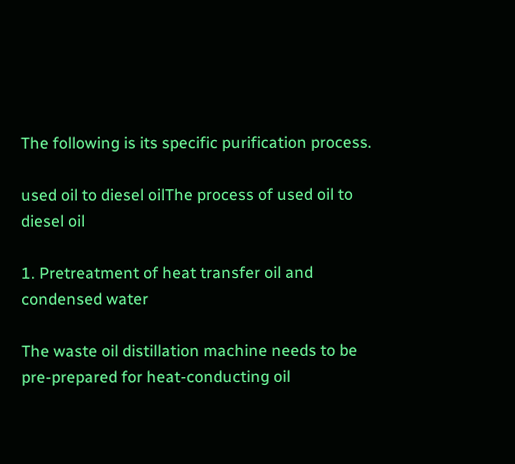The following is its specific purification process.

used oil to diesel oilThe process of used oil to diesel oil

1. Pretreatment of heat transfer oil and condensed water

The waste oil distillation machine needs to be pre-prepared for heat-conducting oil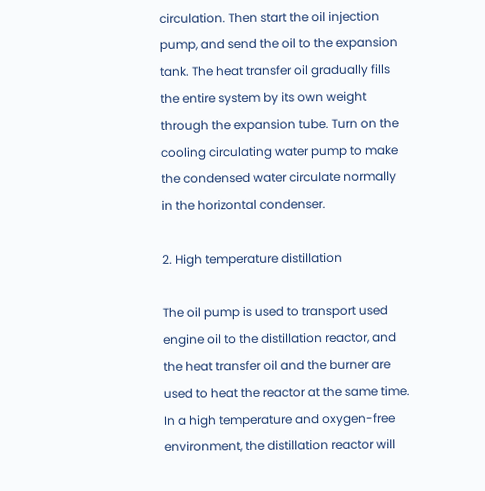circulation. Then start the oil injection pump, and send the oil to the expansion tank. The heat transfer oil gradually fills the entire system by its own weight through the expansion tube. Turn on the cooling circulating water pump to make the condensed water circulate normally in the horizontal condenser.

2. High temperature distillation

The oil pump is used to transport used engine oil to the distillation reactor, and the heat transfer oil and the burner are used to heat the reactor at the same time. In a high temperature and oxygen-free environment, the distillation reactor will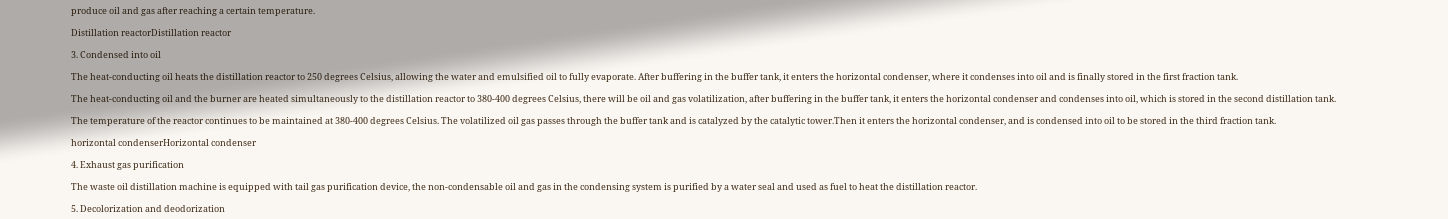produce oil and gas after reaching a certain temperature.

Distillation reactorDistillation reactor

3. Condensed into oil

The heat-conducting oil heats the distillation reactor to 250 degrees Celsius, allowing the water and emulsified oil to fully evaporate. After buffering in the buffer tank, it enters the horizontal condenser, where it condenses into oil and is finally stored in the first fraction tank.

The heat-conducting oil and the burner are heated simultaneously to the distillation reactor to 380-400 degrees Celsius, there will be oil and gas volatilization, after buffering in the buffer tank, it enters the horizontal condenser and condenses into oil, which is stored in the second distillation tank.

The temperature of the reactor continues to be maintained at 380-400 degrees Celsius. The volatilized oil gas passes through the buffer tank and is catalyzed by the catalytic tower.Then it enters the horizontal condenser, and is condensed into oil to be stored in the third fraction tank.

horizontal condenserHorizontal condenser

4. Exhaust gas purification

The waste oil distillation machine is equipped with tail gas purification device, the non-condensable oil and gas in the condensing system is purified by a water seal and used as fuel to heat the distillation reactor.

5. Decolorization and deodorization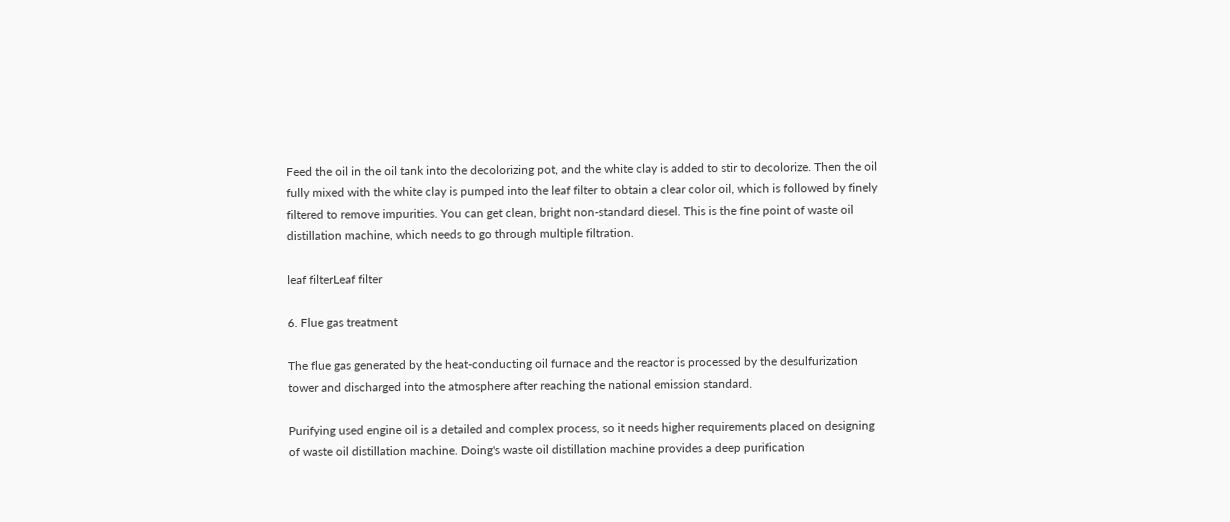Feed the oil in the oil tank into the decolorizing pot, and the white clay is added to stir to decolorize. Then the oil fully mixed with the white clay is pumped into the leaf filter to obtain a clear color oil, which is followed by finely filtered to remove impurities. You can get clean, bright non-standard diesel. This is the fine point of waste oil distillation machine, which needs to go through multiple filtration.

leaf filterLeaf filter

6. Flue gas treatment

The flue gas generated by the heat-conducting oil furnace and the reactor is processed by the desulfurization tower and discharged into the atmosphere after reaching the national emission standard.

Purifying used engine oil is a detailed and complex process, so it needs higher requirements placed on designing of waste oil distillation machine. Doing's waste oil distillation machine provides a deep purification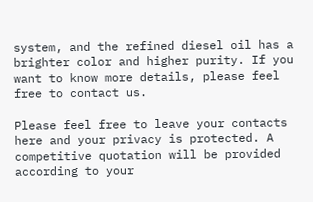system, and the refined diesel oil has a brighter color and higher purity. If you want to know more details, please feel free to contact us.

Please feel free to leave your contacts here and your privacy is protected. A competitive quotation will be provided according to your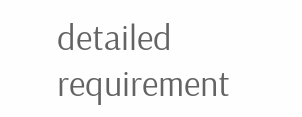detailed requirement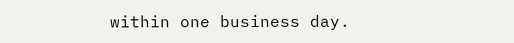within one business day.